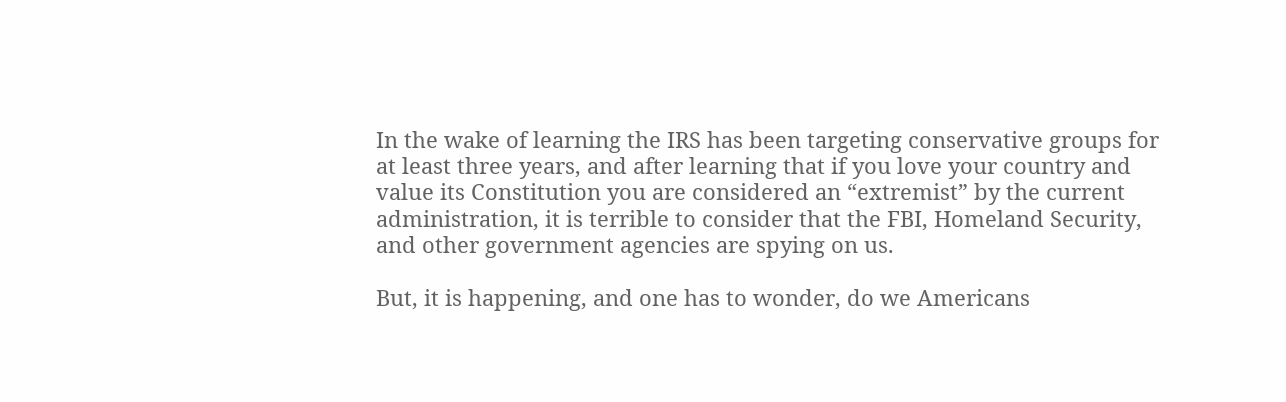In the wake of learning the IRS has been targeting conservative groups for at least three years, and after learning that if you love your country and value its Constitution you are considered an “extremist” by the current administration, it is terrible to consider that the FBI, Homeland Security, and other government agencies are spying on us.

But, it is happening, and one has to wonder, do we Americans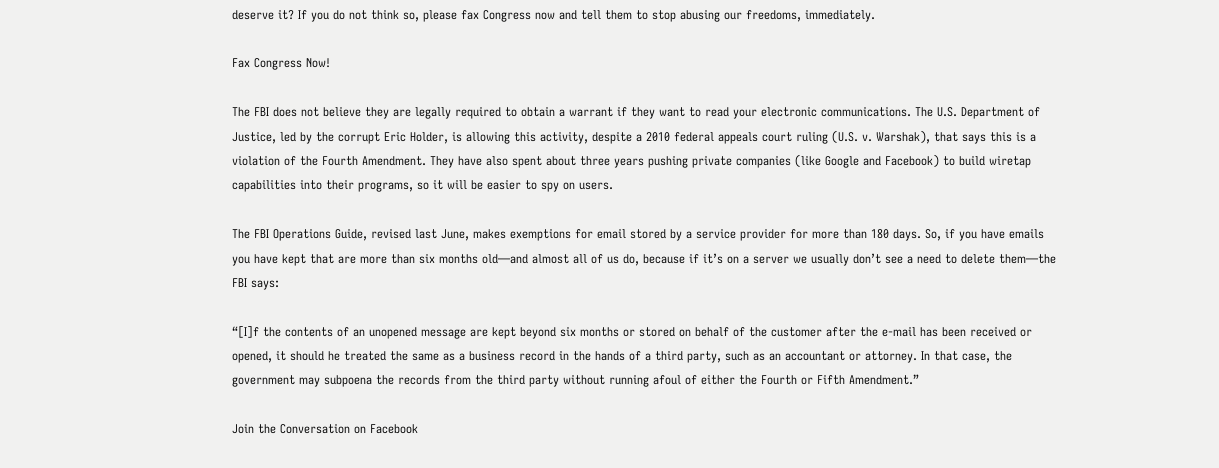deserve it? If you do not think so, please fax Congress now and tell them to stop abusing our freedoms, immediately.

Fax Congress Now!

The FBI does not believe they are legally required to obtain a warrant if they want to read your electronic communications. The U.S. Department of Justice, led by the corrupt Eric Holder, is allowing this activity, despite a 2010 federal appeals court ruling (U.S. v. Warshak), that says this is a violation of the Fourth Amendment. They have also spent about three years pushing private companies (like Google and Facebook) to build wiretap capabilities into their programs, so it will be easier to spy on users.

The FBI Operations Guide, revised last June, makes exemptions for email stored by a service provider for more than 180 days. So, if you have emails you have kept that are more than six months old—and almost all of us do, because if it’s on a server we usually don’t see a need to delete them—the FBI says:

“[I]f the contents of an unopened message are kept beyond six months or stored on behalf of the customer after the e-mail has been received or opened, it should he treated the same as a business record in the hands of a third party, such as an accountant or attorney. In that case, the government may subpoena the records from the third party without running afoul of either the Fourth or Fifth Amendment.”

Join the Conversation on Facebook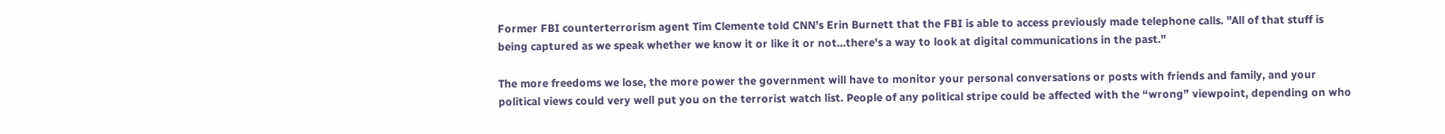Former FBI counterterrorism agent Tim Clemente told CNN’s Erin Burnett that the FBI is able to access previously made telephone calls. "All of that stuff is being captured as we speak whether we know it or like it or not…there's a way to look at digital communications in the past."

The more freedoms we lose, the more power the government will have to monitor your personal conversations or posts with friends and family, and your political views could very well put you on the terrorist watch list. People of any political stripe could be affected with the “wrong” viewpoint, depending on who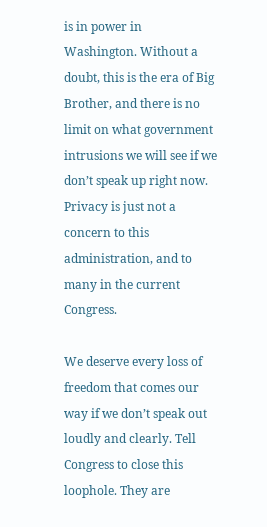is in power in Washington. Without a doubt, this is the era of Big Brother, and there is no limit on what government intrusions we will see if we don’t speak up right now. Privacy is just not a concern to this administration, and to many in the current Congress.

We deserve every loss of freedom that comes our way if we don’t speak out loudly and clearly. Tell Congress to close this loophole. They are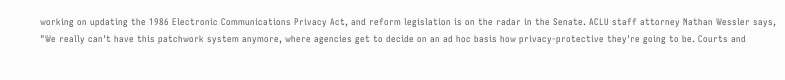working on updating the 1986 Electronic Communications Privacy Act, and reform legislation is on the radar in the Senate. ACLU staff attorney Nathan Wessler says, "We really can't have this patchwork system anymore, where agencies get to decide on an ad hoc basis how privacy-protective they're going to be. Courts and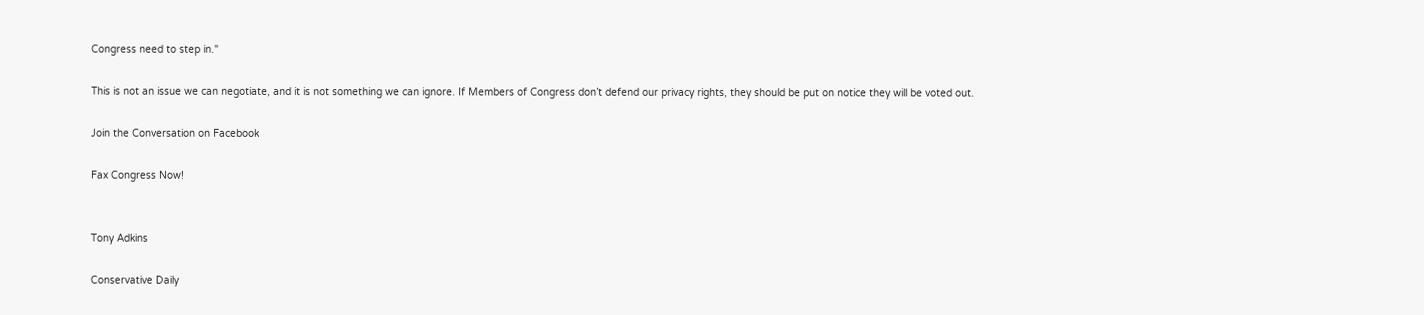Congress need to step in."

This is not an issue we can negotiate, and it is not something we can ignore. If Members of Congress don’t defend our privacy rights, they should be put on notice they will be voted out.

Join the Conversation on Facebook

Fax Congress Now!


Tony Adkins

Conservative Daily